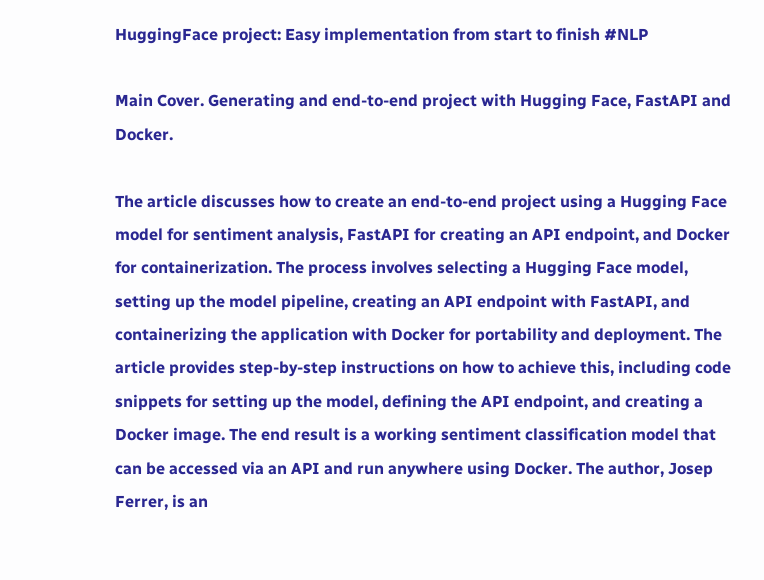HuggingFace project: Easy implementation from start to finish #NLP

Main Cover. Generating and end-to-end project with Hugging Face, FastAPI and Docker.

The article discusses how to create an end-to-end project using a Hugging Face model for sentiment analysis, FastAPI for creating an API endpoint, and Docker for containerization. The process involves selecting a Hugging Face model, setting up the model pipeline, creating an API endpoint with FastAPI, and containerizing the application with Docker for portability and deployment. The article provides step-by-step instructions on how to achieve this, including code snippets for setting up the model, defining the API endpoint, and creating a Docker image. The end result is a working sentiment classification model that can be accessed via an API and run anywhere using Docker. The author, Josep Ferrer, is an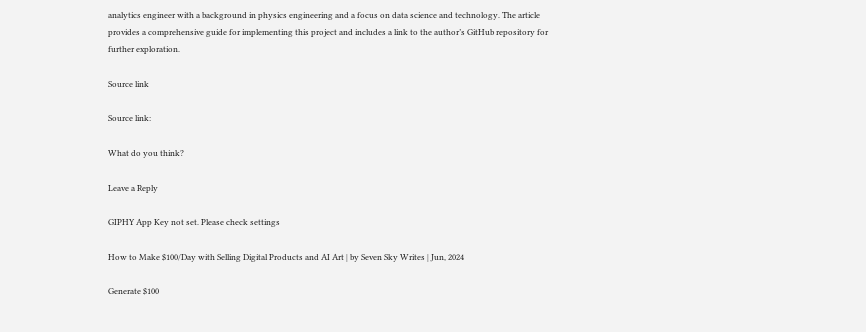analytics engineer with a background in physics engineering and a focus on data science and technology. The article provides a comprehensive guide for implementing this project and includes a link to the author’s GitHub repository for further exploration.

Source link

Source link:

What do you think?

Leave a Reply

GIPHY App Key not set. Please check settings

How to Make $100/Day with Selling Digital Products and AI Art | by Seven Sky Writes | Jun, 2024

Generate $100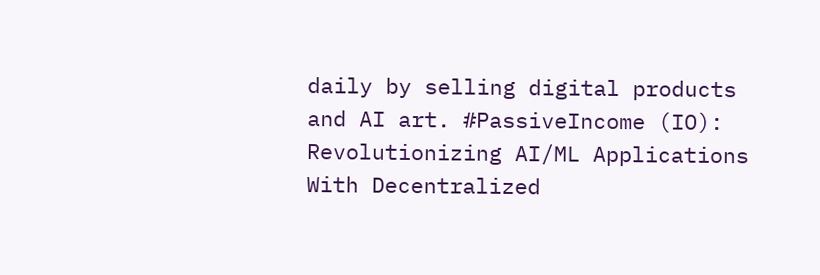daily by selling digital products and AI art. #PassiveIncome (IO): Revolutionizing AI/ML Applications With Decentralized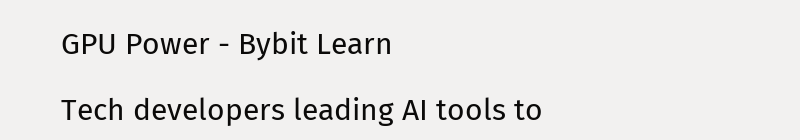GPU Power - Bybit Learn

Tech developers leading AI tools to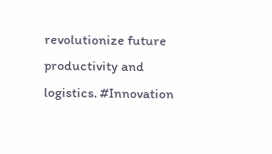revolutionize future productivity and logistics. #Innovation